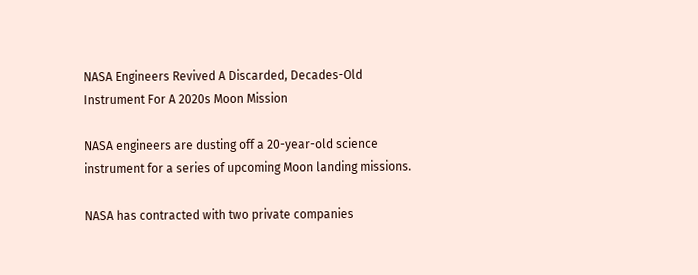NASA Engineers Revived A Discarded, Decades-Old Instrument For A 2020s Moon Mission

NASA engineers are dusting off a 20-year-old science instrument for a series of upcoming Moon landing missions.

NASA has contracted with two private companies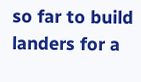so far to build landers for a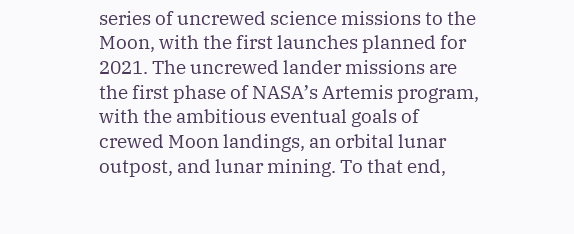series of uncrewed science missions to the Moon, with the first launches planned for 2021. The uncrewed lander missions are the first phase of NASA’s Artemis program, with the ambitious eventual goals of crewed Moon landings, an orbital lunar outpost, and lunar mining. To that end,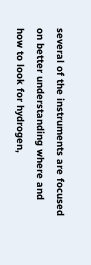several of the instruments are focused on better understanding where and how to look for hydrogen,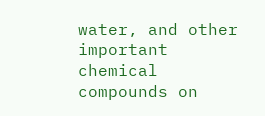water, and other important chemical compounds on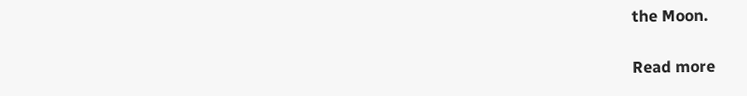the Moon.

Read more